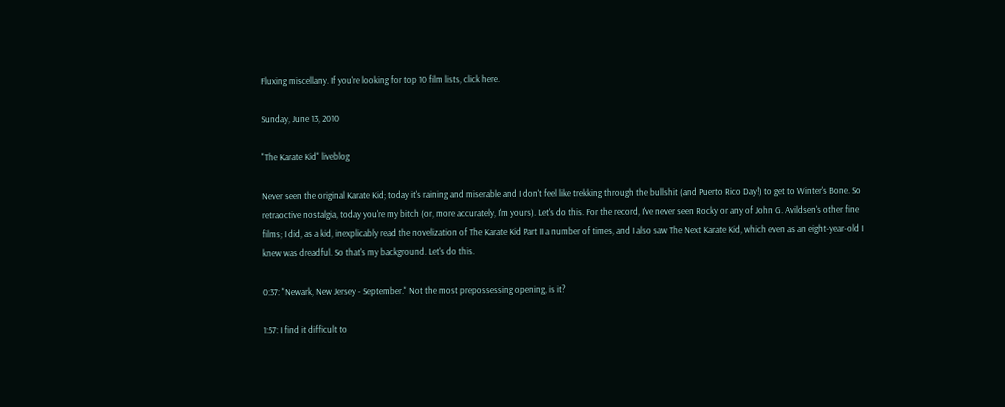Fluxing miscellany. If you're looking for top 10 film lists, click here.

Sunday, June 13, 2010

"The Karate Kid" liveblog

Never seen the original Karate Kid; today it's raining and miserable and I don't feel like trekking through the bullshit (and Puerto Rico Day!) to get to Winter's Bone. So retraoctive nostalgia, today you're my bitch (or, more accurately, I'm yours). Let's do this. For the record, I've never seen Rocky or any of John G. Avildsen's other fine films; I did, as a kid, inexplicably read the novelization of The Karate Kid Part II a number of times, and I also saw The Next Karate Kid, which even as an eight-year-old I knew was dreadful. So that's my background. Let's do this.

0:37: "Newark, New Jersey - September." Not the most prepossessing opening, is it?

1:57: I find it difficult to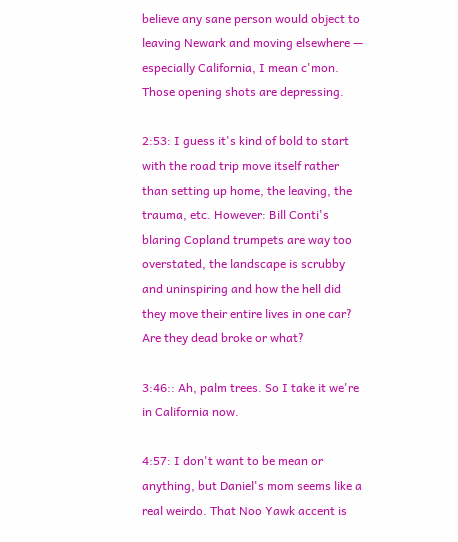believe any sane person would object to leaving Newark and moving elsewhere — especially California, I mean c'mon. Those opening shots are depressing.

2:53: I guess it's kind of bold to start with the road trip move itself rather than setting up home, the leaving, the trauma, etc. However: Bill Conti's blaring Copland trumpets are way too overstated, the landscape is scrubby and uninspiring and how the hell did they move their entire lives in one car? Are they dead broke or what?

3:46:: Ah, palm trees. So I take it we're in California now.

4:57: I don't want to be mean or anything, but Daniel's mom seems like a real weirdo. That Noo Yawk accent is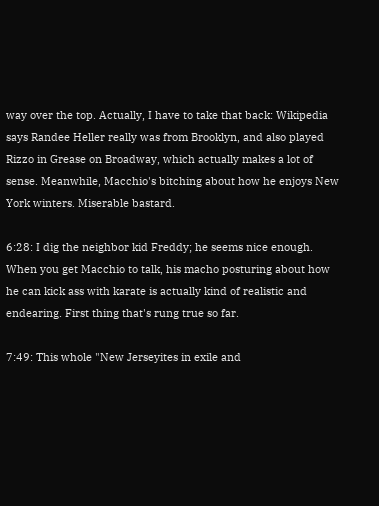way over the top. Actually, I have to take that back: Wikipedia says Randee Heller really was from Brooklyn, and also played Rizzo in Grease on Broadway, which actually makes a lot of sense. Meanwhile, Macchio's bitching about how he enjoys New York winters. Miserable bastard.

6:28: I dig the neighbor kid Freddy; he seems nice enough. When you get Macchio to talk, his macho posturing about how he can kick ass with karate is actually kind of realistic and endearing. First thing that's rung true so far.

7:49: This whole "New Jerseyites in exile and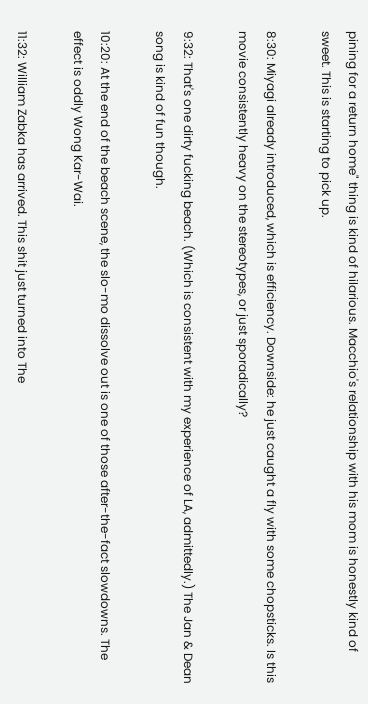pining for a return home" thing is kind of hilarious. Macchio's relationship with his mom is honestly kind of sweet. This is starting to pick up.

8:30: Miyagi already introduced, which is efficiency. Downside: he just caught a fly with some chopsticks. Is this movie consistently heavy on the stereotypes, or just sporadically?

9:32: That's one dirty fucking beach. (Which is consistent with my experience of LA, admittedly.) The Jan & Dean song is kind of fun though.

10:20: At the end of the beach scene, the slo-mo dissolve out is one of those after-the-fact slowdowns. The effect is oddly Wong Kar-Wai.

11:32: William Zabka has arrived. This shit just turned into The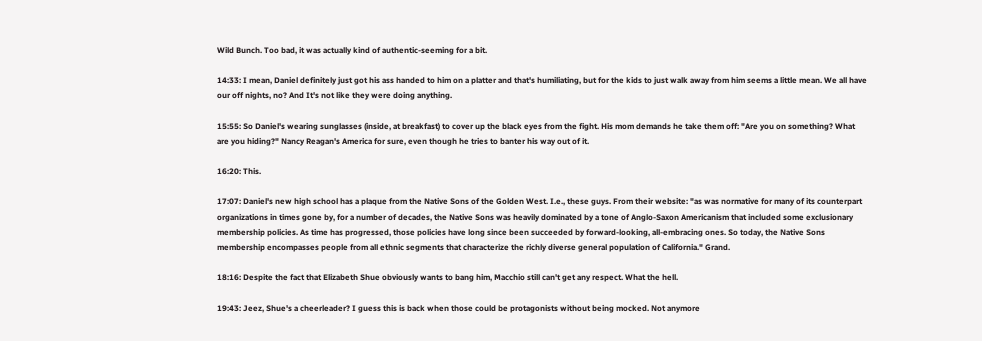Wild Bunch. Too bad, it was actually kind of authentic-seeming for a bit.

14:33: I mean, Daniel definitely just got his ass handed to him on a platter and that's humiliating, but for the kids to just walk away from him seems a little mean. We all have our off nights, no? And It's not like they were doing anything.

15:55: So Daniel's wearing sunglasses (inside, at breakfast) to cover up the black eyes from the fight. His mom demands he take them off: "Are you on something? What are you hiding?" Nancy Reagan's America for sure, even though he tries to banter his way out of it.

16:20: This.

17:07: Daniel's new high school has a plaque from the Native Sons of the Golden West. I.e., these guys. From their website: "as was normative for many of its counterpart organizations in times gone by, for a number of decades, the Native Sons was heavily dominated by a tone of Anglo-Saxon Americanism that included some exclusionary membership policies. As time has progressed, those policies have long since been succeeded by forward-looking, all-embracing ones. So today, the Native Sons membership encompasses people from all ethnic segments that characterize the richly diverse general population of California." Grand.

18:16: Despite the fact that Elizabeth Shue obviously wants to bang him, Macchio still can't get any respect. What the hell.

19:43: Jeez, Shue's a cheerleader? I guess this is back when those could be protagonists without being mocked. Not anymore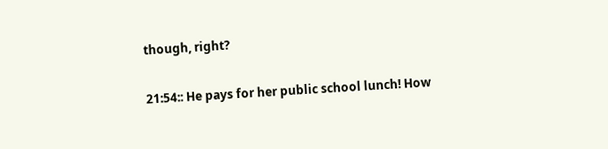though, right?

21:54:: He pays for her public school lunch! How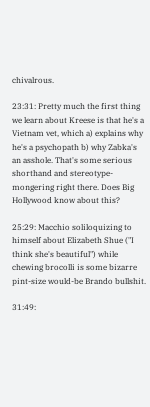chivalrous.

23:31: Pretty much the first thing we learn about Kreese is that he's a Vietnam vet, which a) explains why he's a psychopath b) why Zabka's an asshole. That's some serious shorthand and stereotype-mongering right there. Does Big Hollywood know about this?

25:29: Macchio soliloquizing to himself about Elizabeth Shue ("I think she's beautiful") while chewing brocolli is some bizarre pint-size would-be Brando bullshit.

31:49: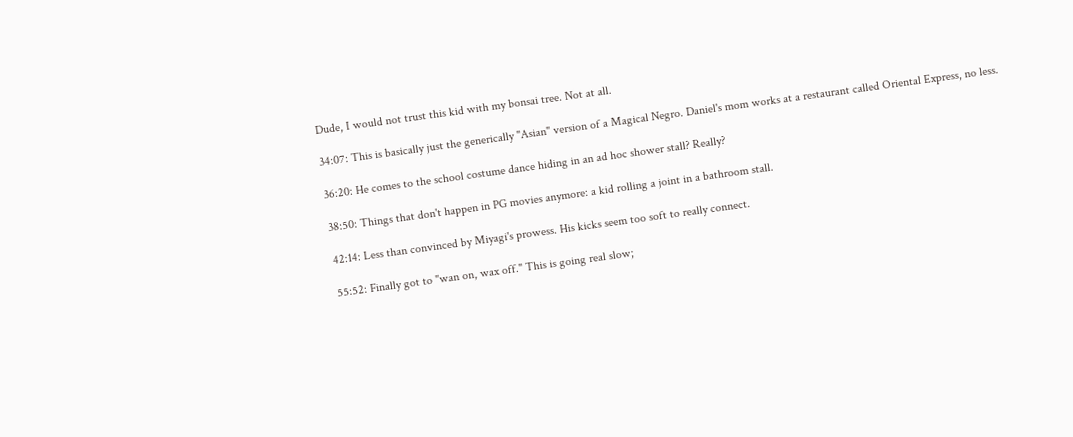Dude, I would not trust this kid with my bonsai tree. Not at all.

34:07: This is basically just the generically "Asian" version of a Magical Negro. Daniel's mom works at a restaurant called Oriental Express, no less.

36:20: He comes to the school costume dance hiding in an ad hoc shower stall? Really?

38:50: Things that don't happen in PG movies anymore: a kid rolling a joint in a bathroom stall.

42:14: Less than convinced by Miyagi's prowess. His kicks seem too soft to really connect.

55:52: Finally got to "wan on, wax off." This is going real slow;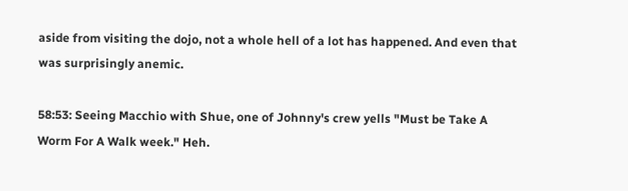aside from visiting the dojo, not a whole hell of a lot has happened. And even that was surprisingly anemic.

58:53: Seeing Macchio with Shue, one of Johnny's crew yells "Must be Take A Worm For A Walk week." Heh.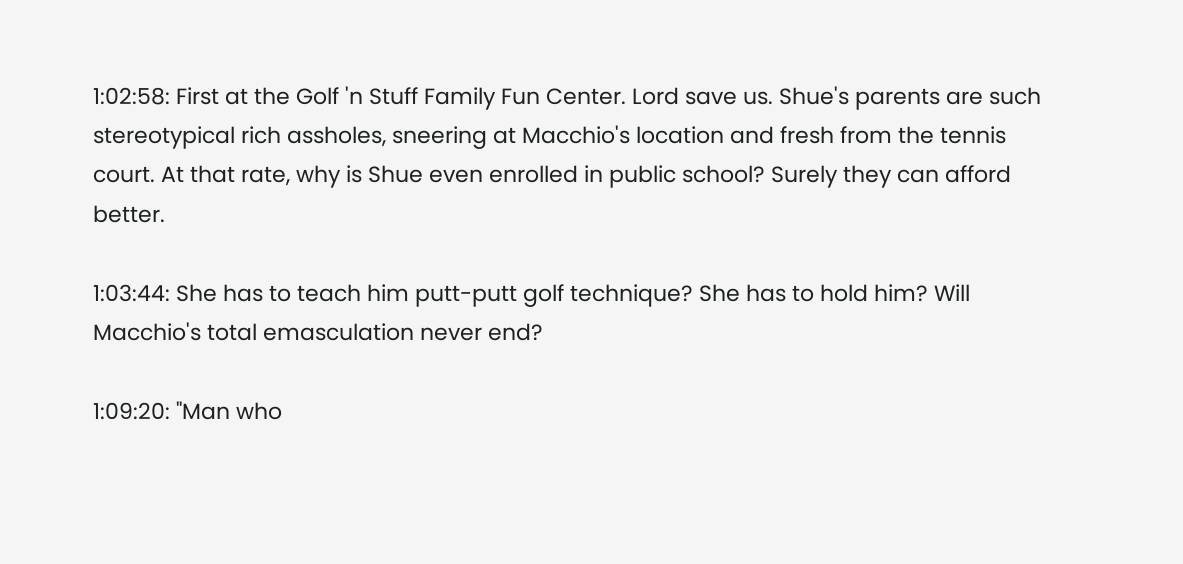1:02:58: First at the Golf 'n Stuff Family Fun Center. Lord save us. Shue's parents are such stereotypical rich assholes, sneering at Macchio's location and fresh from the tennis court. At that rate, why is Shue even enrolled in public school? Surely they can afford better.

1:03:44: She has to teach him putt-putt golf technique? She has to hold him? Will Macchio's total emasculation never end?

1:09:20: "Man who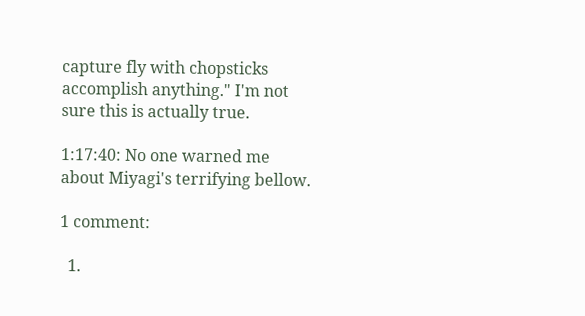capture fly with chopsticks accomplish anything." I'm not sure this is actually true.

1:17:40: No one warned me about Miyagi's terrifying bellow.

1 comment:

  1.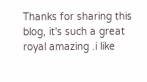Thanks for sharing this blog, it's such a great royal amazing .i like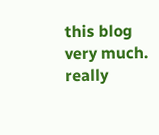this blog very much. really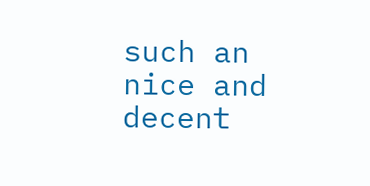such an nice and decent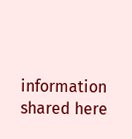information shared here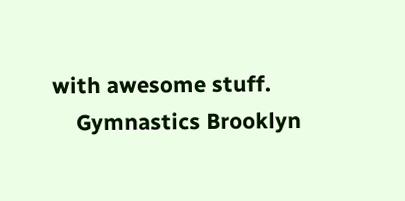with awesome stuff.
    Gymnastics Brooklyn